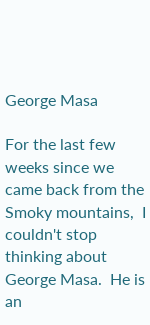George Masa

For the last few weeks since we came back from the Smoky mountains,  I couldn't stop thinking about George Masa.  He is an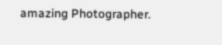amazing Photographer.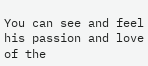You can see and feel his passion and love of the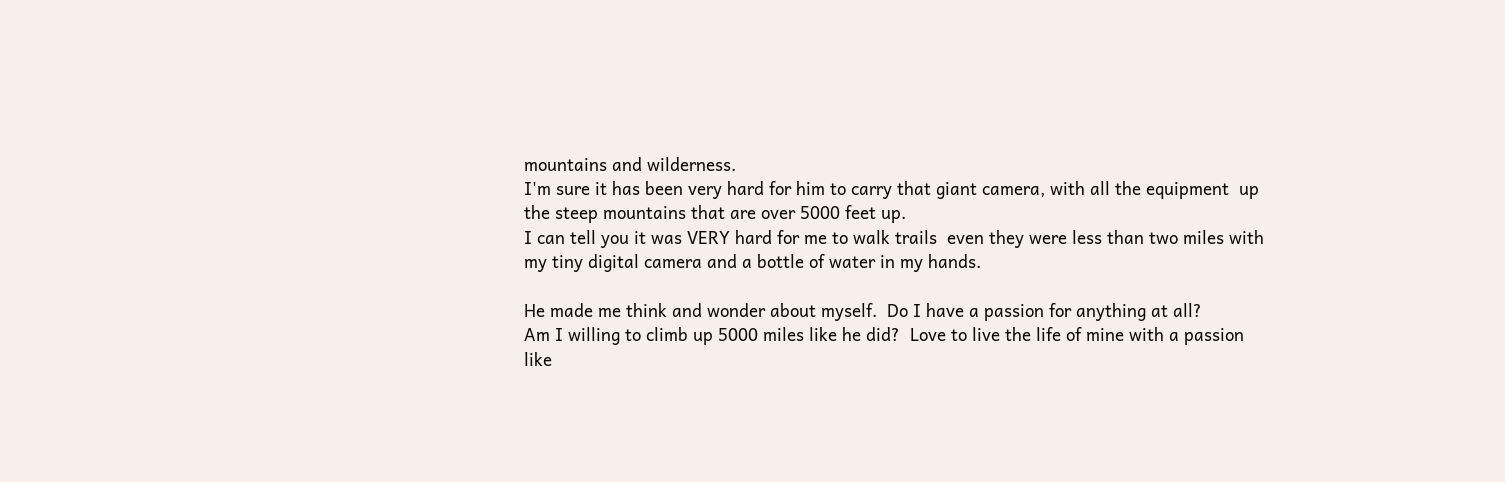mountains and wilderness.
I'm sure it has been very hard for him to carry that giant camera, with all the equipment  up the steep mountains that are over 5000 feet up.
I can tell you it was VERY hard for me to walk trails  even they were less than two miles with my tiny digital camera and a bottle of water in my hands.

He made me think and wonder about myself.  Do I have a passion for anything at all?
Am I willing to climb up 5000 miles like he did?  Love to live the life of mine with a passion like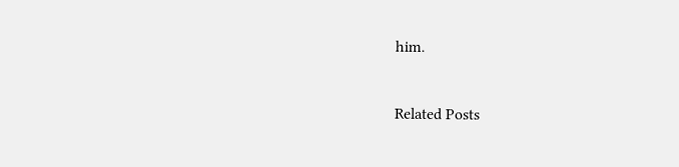him.


Related Posts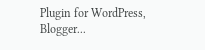Plugin for WordPress, Blogger...